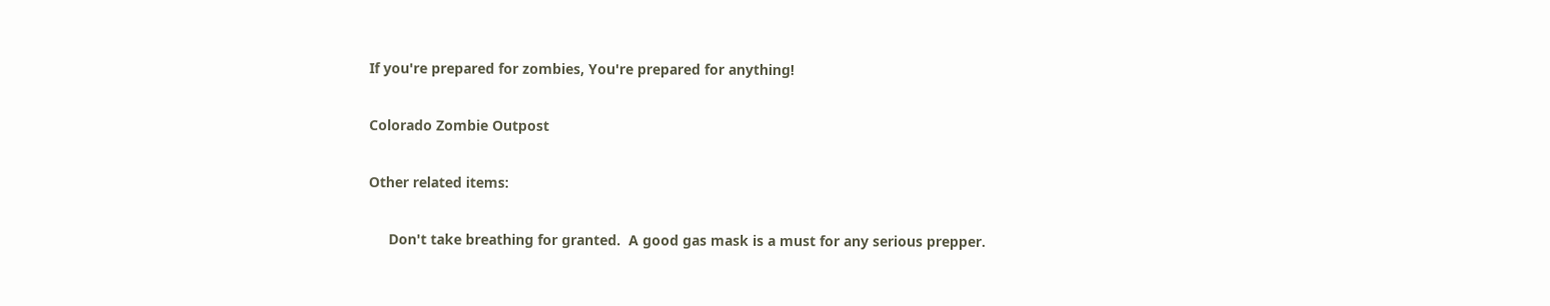If you're prepared for zombies, You're prepared for anything!

Colorado Zombie Outpost

Other related items:

     Don't take breathing for granted.  A good gas mask is a must for any serious prepper.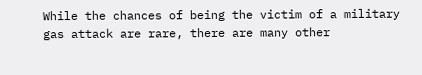While the chances of being the victim of a military gas attack are rare, there are many other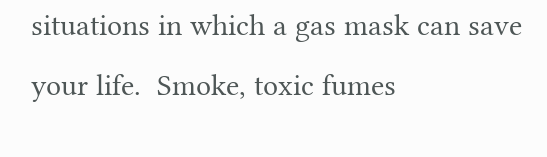situations in which a gas mask can save your life.  Smoke, toxic fumes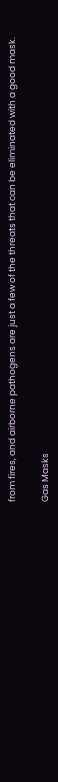from fires, and airborne pathogens are just a few of the threats that can be eliminated with a good mask.

Gas Masks